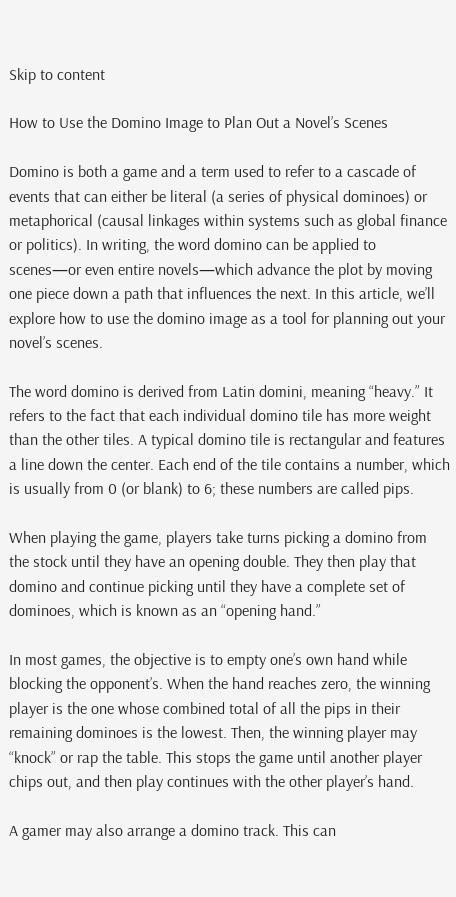Skip to content

How to Use the Domino Image to Plan Out a Novel’s Scenes

Domino is both a game and a term used to refer to a cascade of events that can either be literal (a series of physical dominoes) or metaphorical (causal linkages within systems such as global finance or politics). In writing, the word domino can be applied to scenes—or even entire novels—which advance the plot by moving one piece down a path that influences the next. In this article, we’ll explore how to use the domino image as a tool for planning out your novel’s scenes.

The word domino is derived from Latin domini, meaning “heavy.” It refers to the fact that each individual domino tile has more weight than the other tiles. A typical domino tile is rectangular and features a line down the center. Each end of the tile contains a number, which is usually from 0 (or blank) to 6; these numbers are called pips.

When playing the game, players take turns picking a domino from the stock until they have an opening double. They then play that domino and continue picking until they have a complete set of dominoes, which is known as an “opening hand.”

In most games, the objective is to empty one’s own hand while blocking the opponent’s. When the hand reaches zero, the winning player is the one whose combined total of all the pips in their remaining dominoes is the lowest. Then, the winning player may “knock” or rap the table. This stops the game until another player chips out, and then play continues with the other player’s hand.

A gamer may also arrange a domino track. This can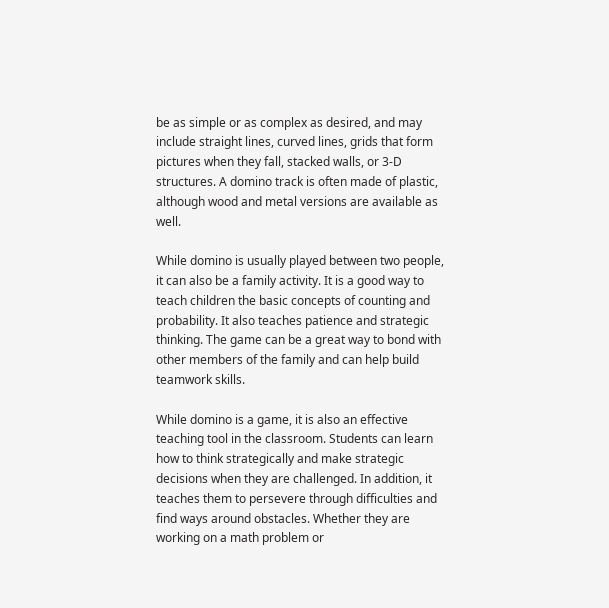be as simple or as complex as desired, and may include straight lines, curved lines, grids that form pictures when they fall, stacked walls, or 3-D structures. A domino track is often made of plastic, although wood and metal versions are available as well.

While domino is usually played between two people, it can also be a family activity. It is a good way to teach children the basic concepts of counting and probability. It also teaches patience and strategic thinking. The game can be a great way to bond with other members of the family and can help build teamwork skills.

While domino is a game, it is also an effective teaching tool in the classroom. Students can learn how to think strategically and make strategic decisions when they are challenged. In addition, it teaches them to persevere through difficulties and find ways around obstacles. Whether they are working on a math problem or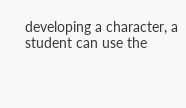developing a character, a student can use the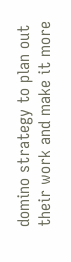domino strategy to plan out their work and make it more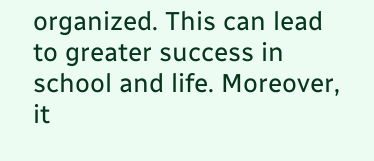organized. This can lead to greater success in school and life. Moreover, it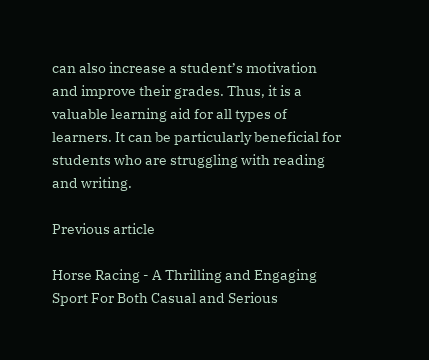can also increase a student’s motivation and improve their grades. Thus, it is a valuable learning aid for all types of learners. It can be particularly beneficial for students who are struggling with reading and writing.

Previous article

Horse Racing - A Thrilling and Engaging Sport For Both Casual and Serious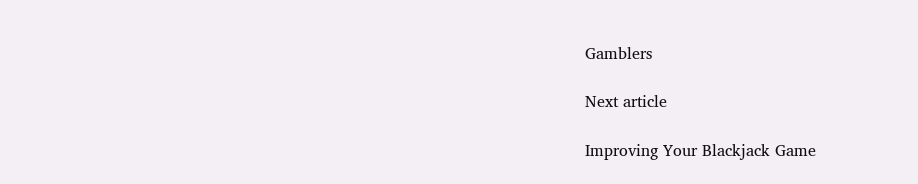Gamblers

Next article

Improving Your Blackjack Game